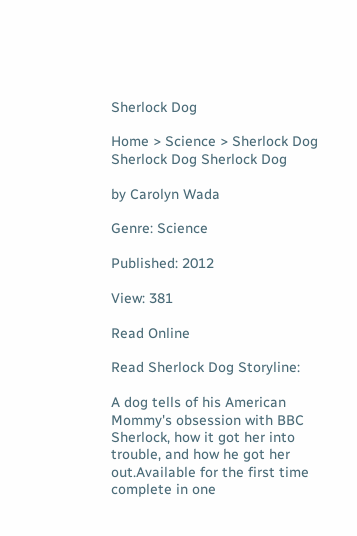Sherlock Dog

Home > Science > Sherlock Dog
Sherlock Dog Sherlock Dog

by Carolyn Wada

Genre: Science

Published: 2012

View: 381

Read Online

Read Sherlock Dog Storyline:

A dog tells of his American Mommy's obsession with BBC Sherlock, how it got her into trouble, and how he got her out.Available for the first time complete in one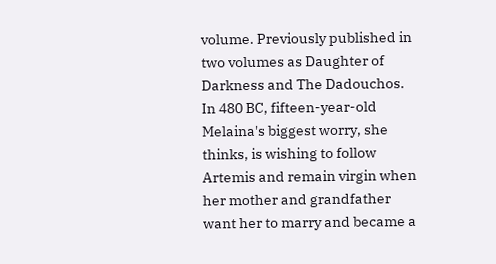volume. Previously published in two volumes as Daughter of Darkness and The Dadouchos. In 480 BC, fifteen-year-old Melaina's biggest worry, she thinks, is wishing to follow Artemis and remain virgin when her mother and grandfather want her to marry and became a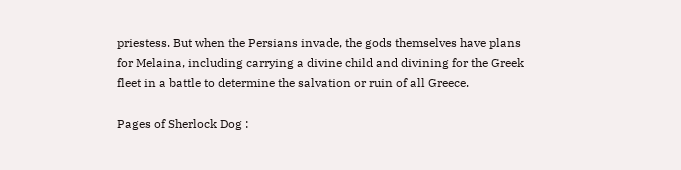priestess. But when the Persians invade, the gods themselves have plans for Melaina, including carrying a divine child and divining for the Greek fleet in a battle to determine the salvation or ruin of all Greece.

Pages of Sherlock Dog :